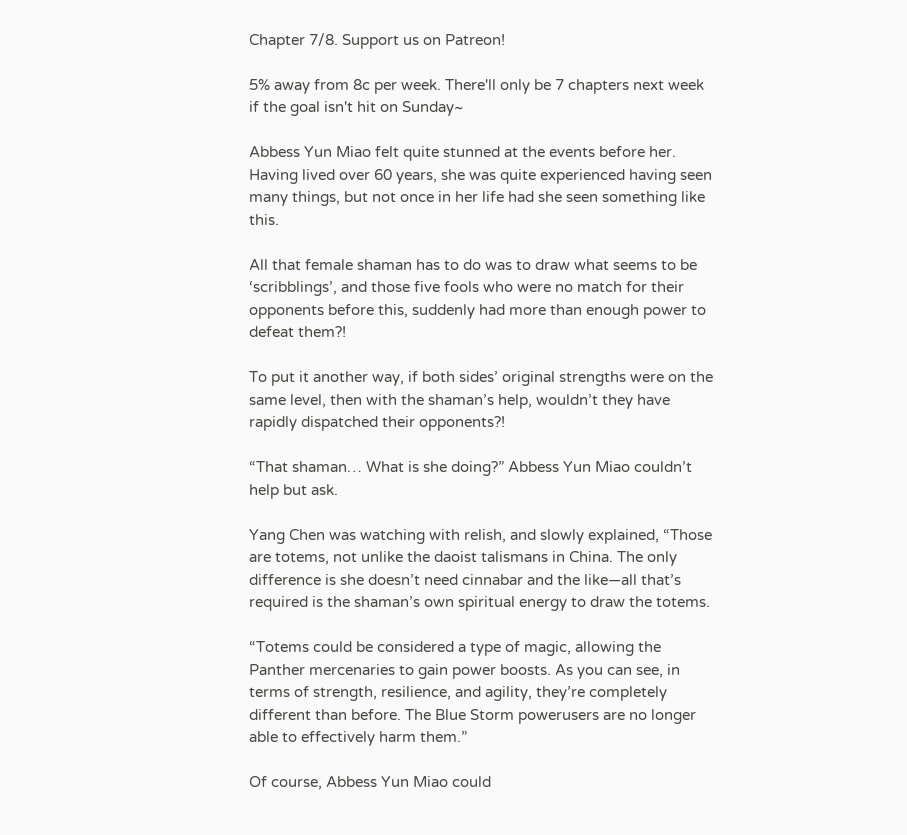Chapter 7/8. Support us on Patreon!

5% away from 8c per week. There'll only be 7 chapters next week if the goal isn't hit on Sunday~

Abbess Yun Miao felt quite stunned at the events before her. Having lived over 60 years, she was quite experienced having seen many things, but not once in her life had she seen something like this.

All that female shaman has to do was to draw what seems to be ‘scribblings’, and those five fools who were no match for their opponents before this, suddenly had more than enough power to defeat them?!

To put it another way, if both sides’ original strengths were on the same level, then with the shaman’s help, wouldn’t they have rapidly dispatched their opponents?!

“That shaman… What is she doing?” Abbess Yun Miao couldn’t help but ask.

Yang Chen was watching with relish, and slowly explained, “Those are totems, not unlike the daoist talismans in China. The only difference is she doesn’t need cinnabar and the like—all that’s required is the shaman’s own spiritual energy to draw the totems.

“Totems could be considered a type of magic, allowing the Panther mercenaries to gain power boosts. As you can see, in terms of strength, resilience, and agility, they’re completely different than before. The Blue Storm powerusers are no longer able to effectively harm them.”

Of course, Abbess Yun Miao could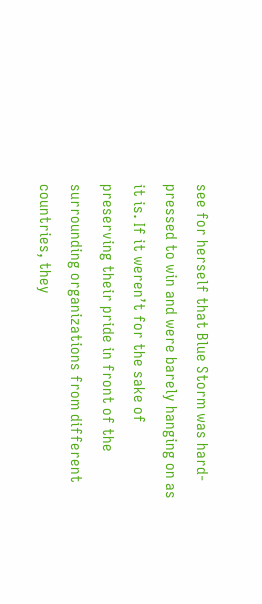see for herself that Blue Storm was hard-pressed to win and were barely hanging on as it is. If it weren’t for the sake of preserving their pride in front of the surrounding organizations from different countries, they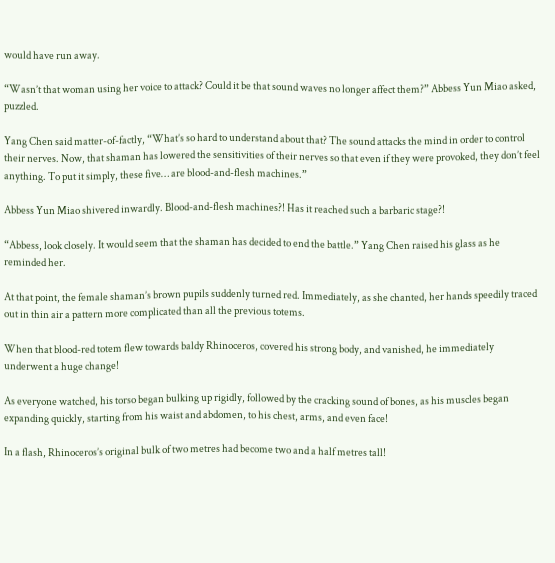would have run away.

“Wasn’t that woman using her voice to attack? Could it be that sound waves no longer affect them?” Abbess Yun Miao asked, puzzled.

Yang Chen said matter-of-factly, “What’s so hard to understand about that? The sound attacks the mind in order to control their nerves. Now, that shaman has lowered the sensitivities of their nerves so that even if they were provoked, they don’t feel anything. To put it simply, these five… are blood-and-flesh machines.”

Abbess Yun Miao shivered inwardly. Blood-and-flesh machines?! Has it reached such a barbaric stage?!

“Abbess, look closely. It would seem that the shaman has decided to end the battle.” Yang Chen raised his glass as he reminded her.

At that point, the female shaman’s brown pupils suddenly turned red. Immediately, as she chanted, her hands speedily traced out in thin air a pattern more complicated than all the previous totems.

When that blood-red totem flew towards baldy Rhinoceros, covered his strong body, and vanished, he immediately underwent a huge change!

As everyone watched, his torso began bulking up rigidly, followed by the cracking sound of bones, as his muscles began expanding quickly, starting from his waist and abdomen, to his chest, arms, and even face!

In a flash, Rhinoceros’s original bulk of two metres had become two and a half metres tall!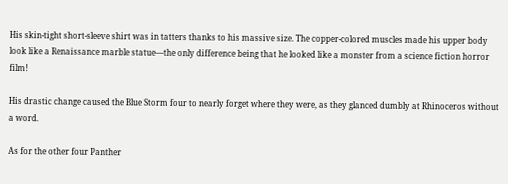His skin-tight short-sleeve shirt was in tatters thanks to his massive size. The copper-colored muscles made his upper body look like a Renaissance marble statue—the only difference being that he looked like a monster from a science fiction horror film!

His drastic change caused the Blue Storm four to nearly forget where they were, as they glanced dumbly at Rhinoceros without a word.

As for the other four Panther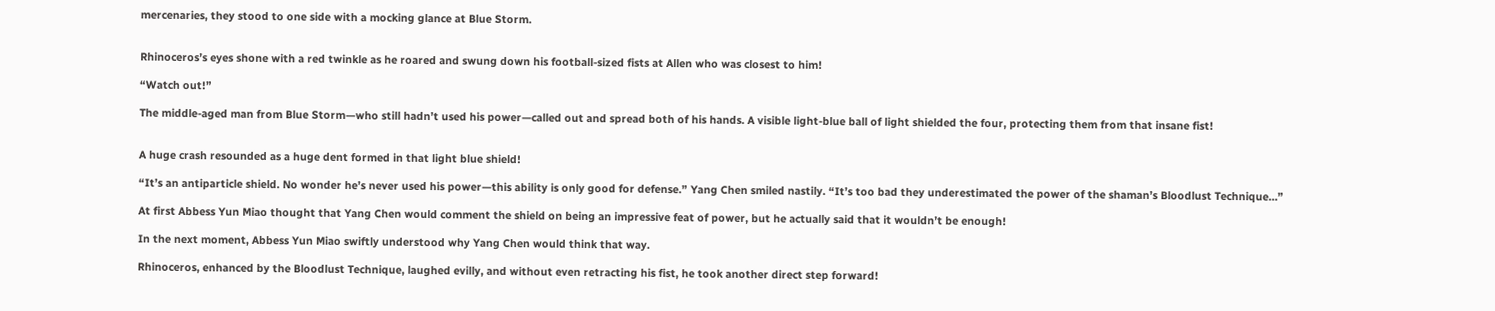mercenaries, they stood to one side with a mocking glance at Blue Storm.


Rhinoceros’s eyes shone with a red twinkle as he roared and swung down his football-sized fists at Allen who was closest to him!

“Watch out!”

The middle-aged man from Blue Storm—who still hadn’t used his power—called out and spread both of his hands. A visible light-blue ball of light shielded the four, protecting them from that insane fist!


A huge crash resounded as a huge dent formed in that light blue shield!

“It’s an antiparticle shield. No wonder he’s never used his power—this ability is only good for defense.” Yang Chen smiled nastily. “It’s too bad they underestimated the power of the shaman’s Bloodlust Technique…”

At first Abbess Yun Miao thought that Yang Chen would comment the shield on being an impressive feat of power, but he actually said that it wouldn’t be enough!

In the next moment, Abbess Yun Miao swiftly understood why Yang Chen would think that way.

Rhinoceros, enhanced by the Bloodlust Technique, laughed evilly, and without even retracting his fist, he took another direct step forward!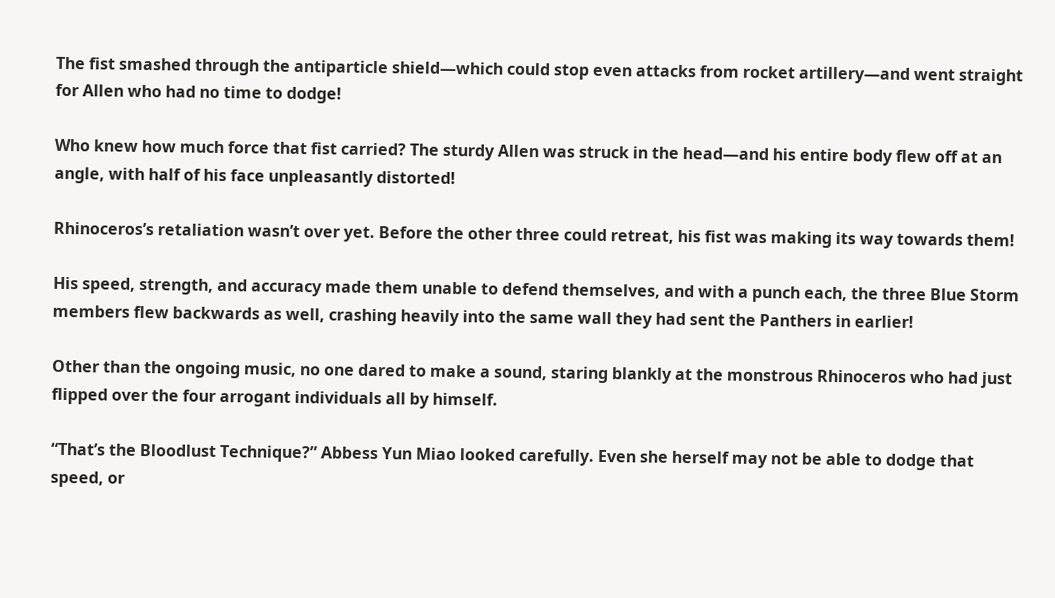The fist smashed through the antiparticle shield—which could stop even attacks from rocket artillery—and went straight for Allen who had no time to dodge!

Who knew how much force that fist carried? The sturdy Allen was struck in the head—and his entire body flew off at an angle, with half of his face unpleasantly distorted!

Rhinoceros’s retaliation wasn’t over yet. Before the other three could retreat, his fist was making its way towards them!

His speed, strength, and accuracy made them unable to defend themselves, and with a punch each, the three Blue Storm members flew backwards as well, crashing heavily into the same wall they had sent the Panthers in earlier!

Other than the ongoing music, no one dared to make a sound, staring blankly at the monstrous Rhinoceros who had just flipped over the four arrogant individuals all by himself.

“That’s the Bloodlust Technique?” Abbess Yun Miao looked carefully. Even she herself may not be able to dodge that speed, or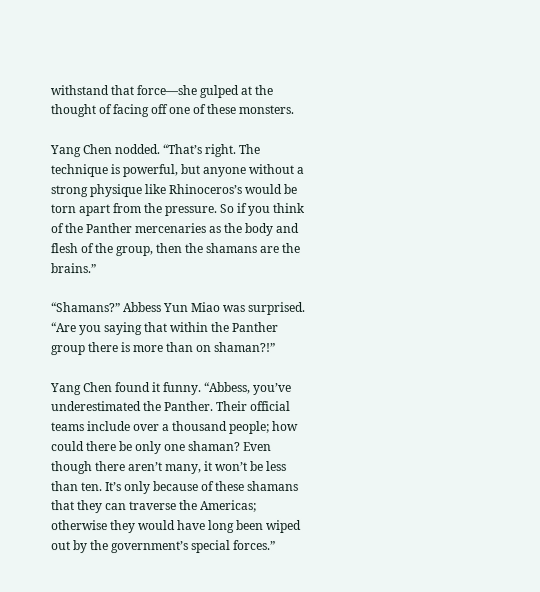withstand that force—she gulped at the thought of facing off one of these monsters.

Yang Chen nodded. “That’s right. The technique is powerful, but anyone without a strong physique like Rhinoceros’s would be torn apart from the pressure. So if you think of the Panther mercenaries as the body and flesh of the group, then the shamans are the brains.”

“Shamans?” Abbess Yun Miao was surprised. “Are you saying that within the Panther group there is more than on shaman?!”

Yang Chen found it funny. “Abbess, you’ve underestimated the Panther. Their official teams include over a thousand people; how could there be only one shaman? Even though there aren’t many, it won’t be less than ten. It’s only because of these shamans that they can traverse the Americas; otherwise they would have long been wiped out by the government’s special forces.”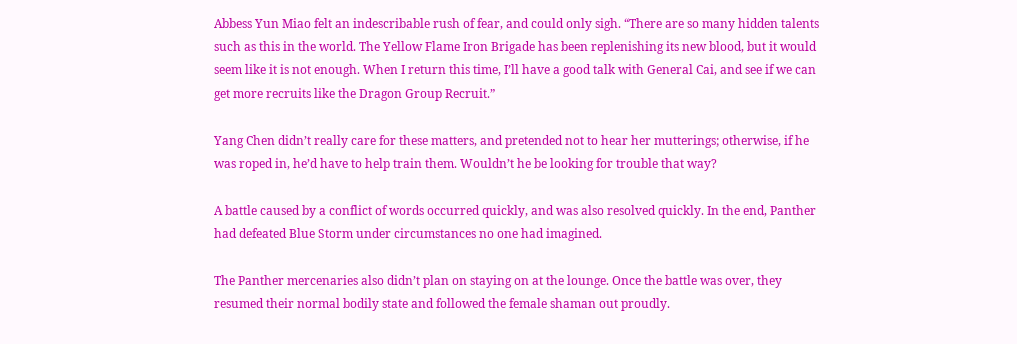Abbess Yun Miao felt an indescribable rush of fear, and could only sigh. “There are so many hidden talents such as this in the world. The Yellow Flame Iron Brigade has been replenishing its new blood, but it would seem like it is not enough. When I return this time, I’ll have a good talk with General Cai, and see if we can get more recruits like the Dragon Group Recruit.”

Yang Chen didn’t really care for these matters, and pretended not to hear her mutterings; otherwise, if he was roped in, he’d have to help train them. Wouldn’t he be looking for trouble that way?

A battle caused by a conflict of words occurred quickly, and was also resolved quickly. In the end, Panther had defeated Blue Storm under circumstances no one had imagined.

The Panther mercenaries also didn’t plan on staying on at the lounge. Once the battle was over, they resumed their normal bodily state and followed the female shaman out proudly.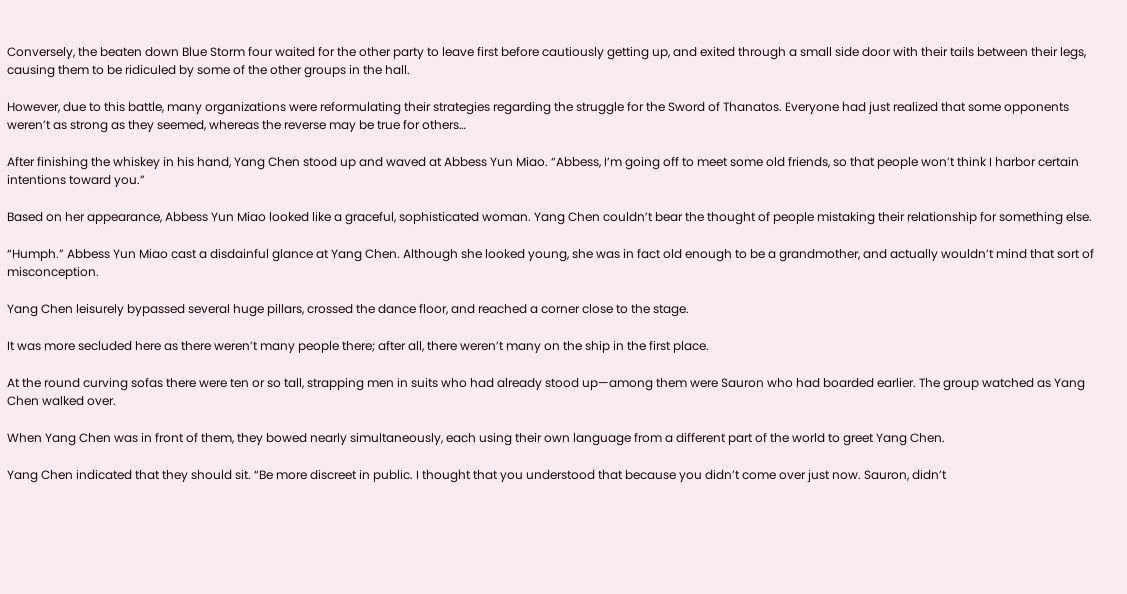Conversely, the beaten down Blue Storm four waited for the other party to leave first before cautiously getting up, and exited through a small side door with their tails between their legs, causing them to be ridiculed by some of the other groups in the hall.

However, due to this battle, many organizations were reformulating their strategies regarding the struggle for the Sword of Thanatos. Everyone had just realized that some opponents weren’t as strong as they seemed, whereas the reverse may be true for others…

After finishing the whiskey in his hand, Yang Chen stood up and waved at Abbess Yun Miao. “Abbess, I’m going off to meet some old friends, so that people won’t think I harbor certain intentions toward you.”

Based on her appearance, Abbess Yun Miao looked like a graceful, sophisticated woman. Yang Chen couldn’t bear the thought of people mistaking their relationship for something else.

“Humph.” Abbess Yun Miao cast a disdainful glance at Yang Chen. Although she looked young, she was in fact old enough to be a grandmother, and actually wouldn’t mind that sort of misconception.

Yang Chen leisurely bypassed several huge pillars, crossed the dance floor, and reached a corner close to the stage.

It was more secluded here as there weren’t many people there; after all, there weren’t many on the ship in the first place.

At the round curving sofas there were ten or so tall, strapping men in suits who had already stood up—among them were Sauron who had boarded earlier. The group watched as Yang Chen walked over.

When Yang Chen was in front of them, they bowed nearly simultaneously, each using their own language from a different part of the world to greet Yang Chen.

Yang Chen indicated that they should sit. “Be more discreet in public. I thought that you understood that because you didn’t come over just now. Sauron, didn’t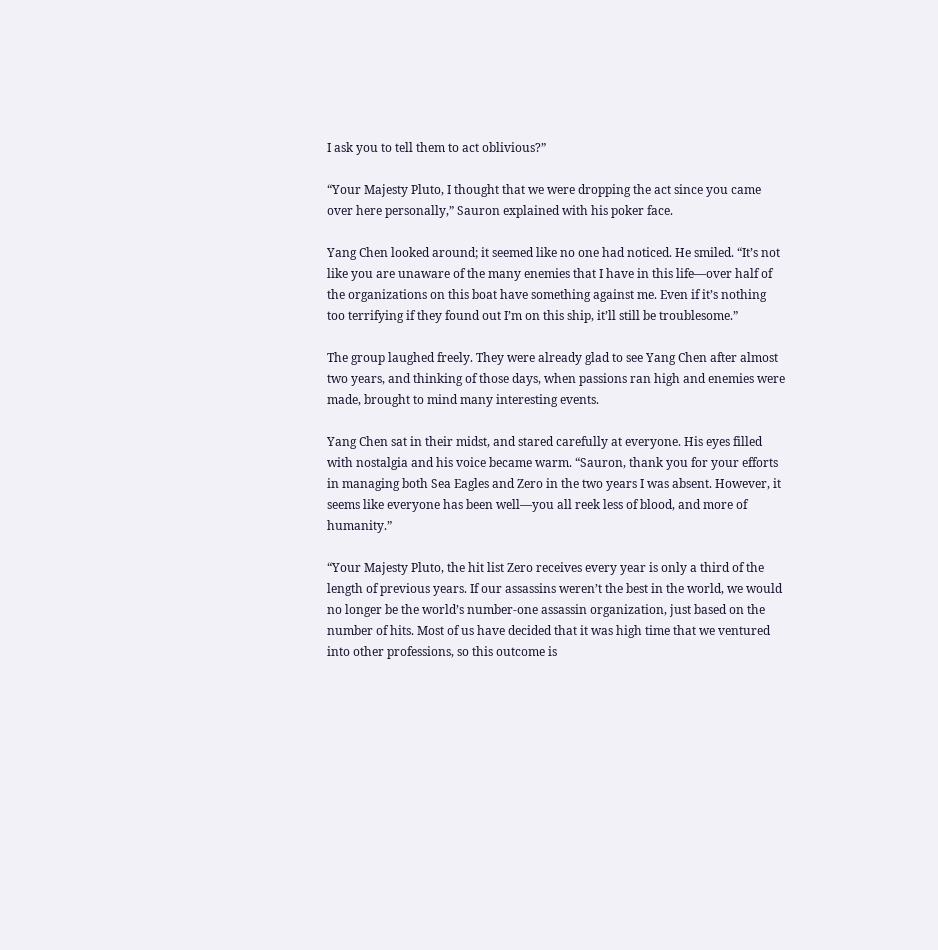I ask you to tell them to act oblivious?”

“Your Majesty Pluto, I thought that we were dropping the act since you came over here personally,” Sauron explained with his poker face.

Yang Chen looked around; it seemed like no one had noticed. He smiled. “It’s not like you are unaware of the many enemies that I have in this life—over half of the organizations on this boat have something against me. Even if it’s nothing too terrifying if they found out I’m on this ship, it’ll still be troublesome.”

The group laughed freely. They were already glad to see Yang Chen after almost two years, and thinking of those days, when passions ran high and enemies were made, brought to mind many interesting events.

Yang Chen sat in their midst, and stared carefully at everyone. His eyes filled with nostalgia and his voice became warm. “Sauron, thank you for your efforts in managing both Sea Eagles and Zero in the two years I was absent. However, it seems like everyone has been well—you all reek less of blood, and more of humanity.”

“Your Majesty Pluto, the hit list Zero receives every year is only a third of the length of previous years. If our assassins weren’t the best in the world, we would no longer be the world’s number-one assassin organization, just based on the number of hits. Most of us have decided that it was high time that we ventured into other professions, so this outcome is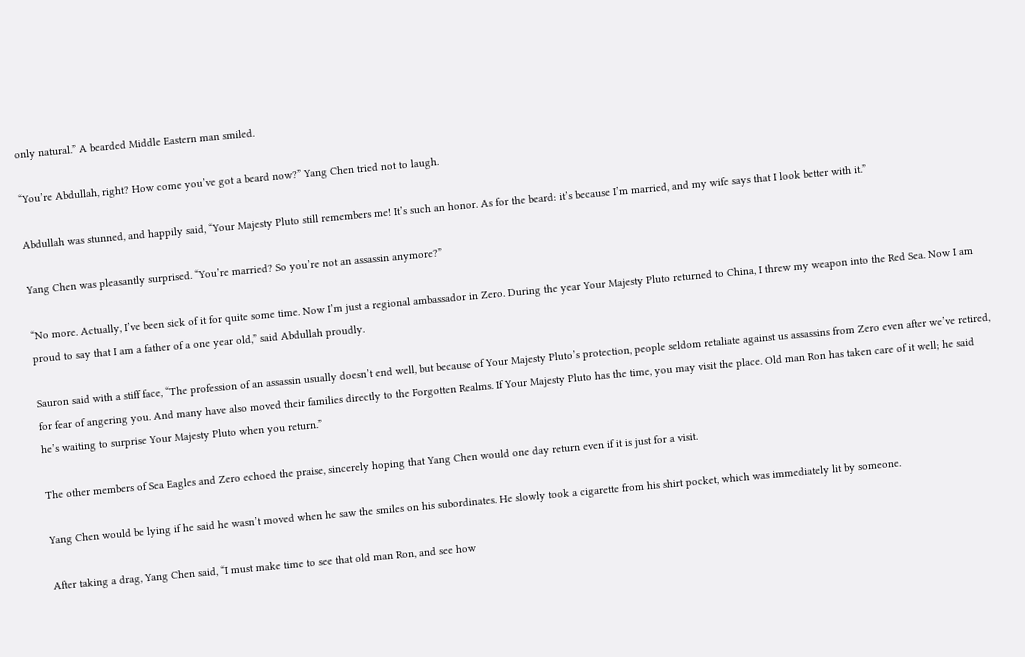only natural.” A bearded Middle Eastern man smiled.

“You’re Abdullah, right? How come you’ve got a beard now?” Yang Chen tried not to laugh.

Abdullah was stunned, and happily said, “Your Majesty Pluto still remembers me! It’s such an honor. As for the beard: it’s because I’m married, and my wife says that I look better with it.”

Yang Chen was pleasantly surprised. “You’re married? So you’re not an assassin anymore?”

“No more. Actually, I’ve been sick of it for quite some time. Now I’m just a regional ambassador in Zero. During the year Your Majesty Pluto returned to China, I threw my weapon into the Red Sea. Now I am proud to say that I am a father of a one year old,” said Abdullah proudly.

Sauron said with a stiff face, “The profession of an assassin usually doesn’t end well, but because of Your Majesty Pluto’s protection, people seldom retaliate against us assassins from Zero even after we’ve retired, for fear of angering you. And many have also moved their families directly to the Forgotten Realms. If Your Majesty Pluto has the time, you may visit the place. Old man Ron has taken care of it well; he said he’s waiting to surprise Your Majesty Pluto when you return.”

The other members of Sea Eagles and Zero echoed the praise, sincerely hoping that Yang Chen would one day return even if it is just for a visit.

Yang Chen would be lying if he said he wasn’t moved when he saw the smiles on his subordinates. He slowly took a cigarette from his shirt pocket, which was immediately lit by someone.

After taking a drag, Yang Chen said, “I must make time to see that old man Ron, and see how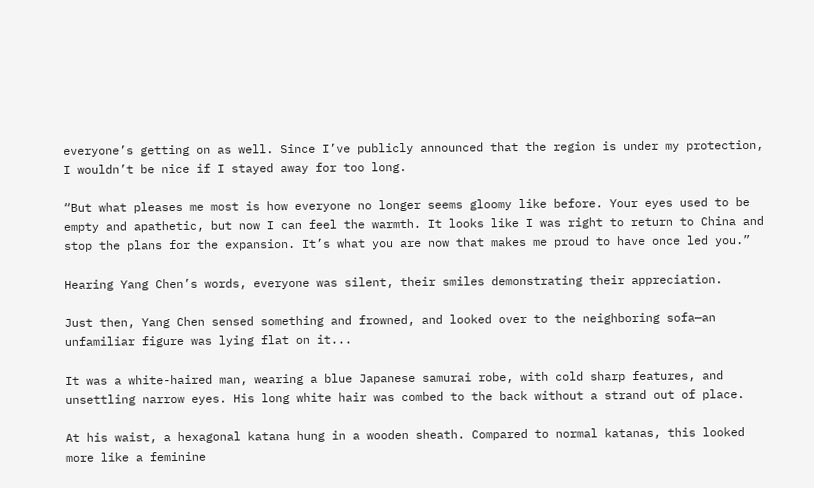everyone’s getting on as well. Since I’ve publicly announced that the region is under my protection, I wouldn’t be nice if I stayed away for too long.

“But what pleases me most is how everyone no longer seems gloomy like before. Your eyes used to be empty and apathetic, but now I can feel the warmth. It looks like I was right to return to China and stop the plans for the expansion. It’s what you are now that makes me proud to have once led you.”

Hearing Yang Chen’s words, everyone was silent, their smiles demonstrating their appreciation.

Just then, Yang Chen sensed something and frowned, and looked over to the neighboring sofa—an unfamiliar figure was lying flat on it...

It was a white-haired man, wearing a blue Japanese samurai robe, with cold sharp features, and unsettling narrow eyes. His long white hair was combed to the back without a strand out of place.

At his waist, a hexagonal katana hung in a wooden sheath. Compared to normal katanas, this looked more like a feminine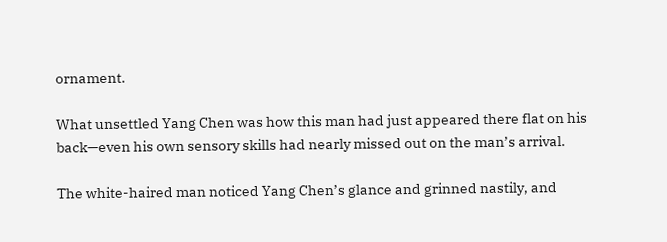ornament.

What unsettled Yang Chen was how this man had just appeared there flat on his back—even his own sensory skills had nearly missed out on the man’s arrival.

The white-haired man noticed Yang Chen’s glance and grinned nastily, and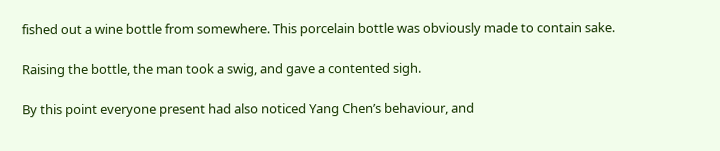fished out a wine bottle from somewhere. This porcelain bottle was obviously made to contain sake.

Raising the bottle, the man took a swig, and gave a contented sigh.

By this point everyone present had also noticed Yang Chen’s behaviour, and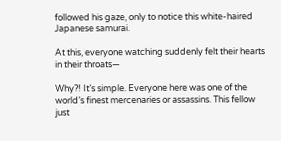followed his gaze, only to notice this white-haired Japanese samurai.

At this, everyone watching suddenly felt their hearts in their throats—

Why?! It’s simple. Everyone here was one of the world’s finest mercenaries or assassins. This fellow just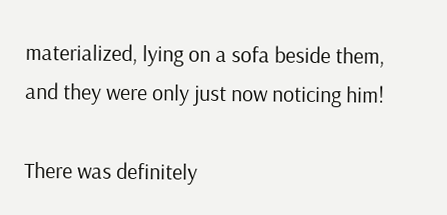materialized, lying on a sofa beside them, and they were only just now noticing him!

There was definitely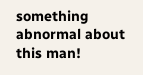something abnormal about this man!